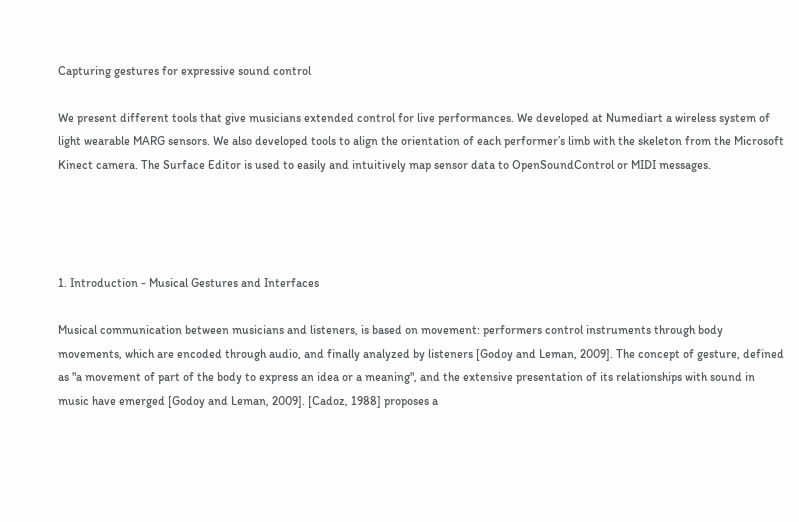Capturing gestures for expressive sound control

We present different tools that give musicians extended control for live performances. We developed at Numediart a wireless system of light wearable MARG sensors. We also developed tools to align the orientation of each performer’s limb with the skeleton from the Microsoft Kinect camera. The Surface Editor is used to easily and intuitively map sensor data to OpenSoundControl or MIDI messages.




1. Introduction - Musical Gestures and Interfaces

Musical communication between musicians and listeners, is based on movement: performers control instruments through body movements, which are encoded through audio, and finally analyzed by listeners [Godoy and Leman, 2009]. The concept of gesture, defined as "a movement of part of the body to express an idea or a meaning", and the extensive presentation of its relationships with sound in music have emerged [Godoy and Leman, 2009]. [Cadoz, 1988] proposes a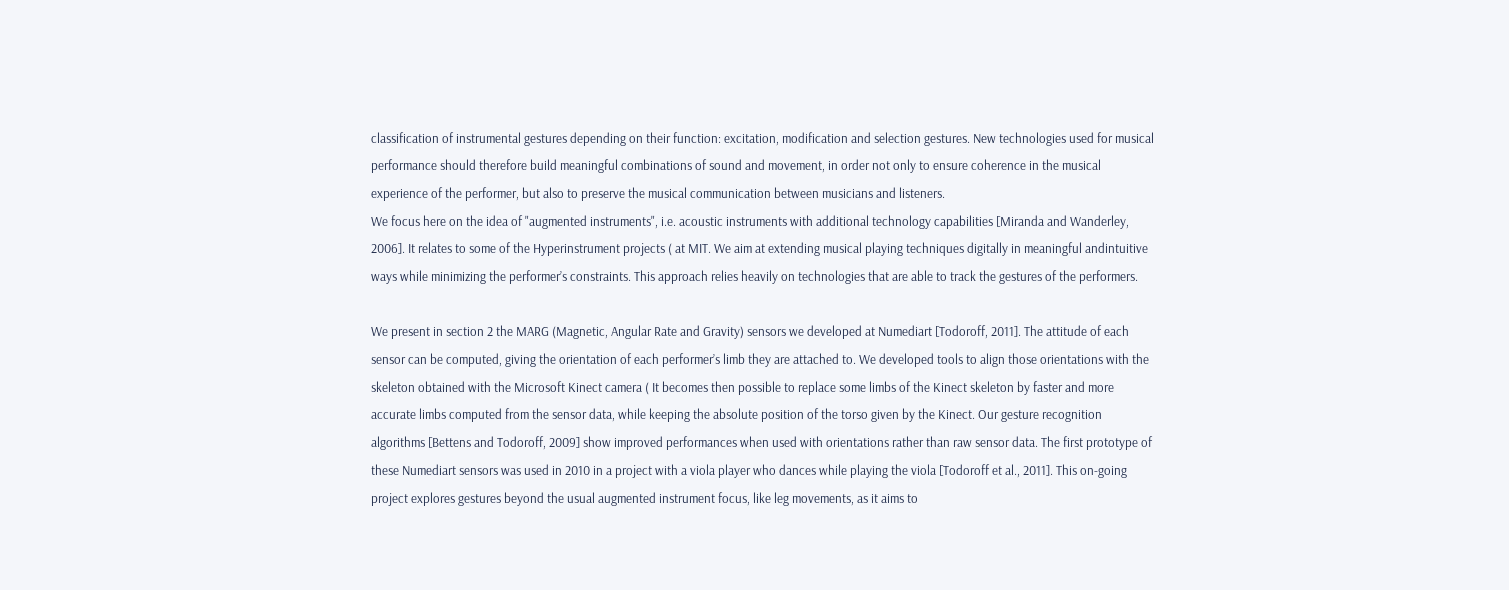classification of instrumental gestures depending on their function: excitation, modification and selection gestures. New technologies used for musical performance should therefore build meaningful combinations of sound and movement, in order not only to ensure coherence in the musical experience of the performer, but also to preserve the musical communication between musicians and listeners.
We focus here on the idea of "augmented instruments", i.e. acoustic instruments with additional technology capabilities [Miranda and Wanderley, 2006]. It relates to some of the Hyperinstrument projects ( at MIT. We aim at extending musical playing techniques digitally in meaningful andintuitive ways while minimizing the performer’s constraints. This approach relies heavily on technologies that are able to track the gestures of the performers.

We present in section 2 the MARG (Magnetic, Angular Rate and Gravity) sensors we developed at Numediart [Todoroff, 2011]. The attitude of each sensor can be computed, giving the orientation of each performer’s limb they are attached to. We developed tools to align those orientations with the skeleton obtained with the Microsoft Kinect camera ( It becomes then possible to replace some limbs of the Kinect skeleton by faster and more accurate limbs computed from the sensor data, while keeping the absolute position of the torso given by the Kinect. Our gesture recognition algorithms [Bettens and Todoroff, 2009] show improved performances when used with orientations rather than raw sensor data. The first prototype of these Numediart sensors was used in 2010 in a project with a viola player who dances while playing the viola [Todoroff et al., 2011]. This on-going project explores gestures beyond the usual augmented instrument focus, like leg movements, as it aims to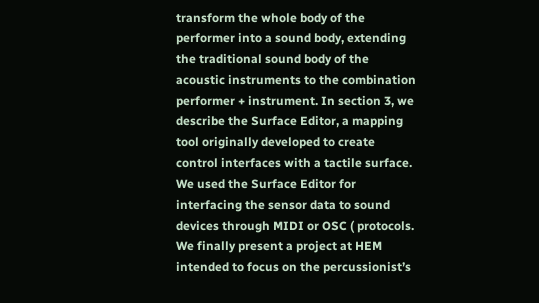transform the whole body of the performer into a sound body, extending the traditional sound body of the acoustic instruments to the combination performer + instrument. In section 3, we describe the Surface Editor, a mapping tool originally developed to create control interfaces with a tactile surface. We used the Surface Editor for interfacing the sensor data to sound devices through MIDI or OSC ( protocols. We finally present a project at HEM intended to focus on the percussionist’s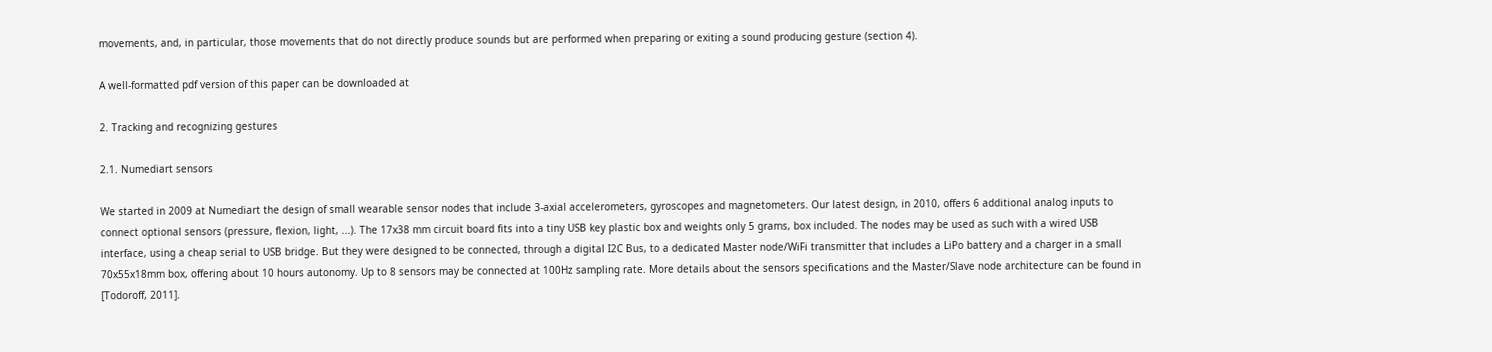movements, and, in particular, those movements that do not directly produce sounds but are performed when preparing or exiting a sound producing gesture (section 4).

A well-formatted pdf version of this paper can be downloaded at

2. Tracking and recognizing gestures

2.1. Numediart sensors

We started in 2009 at Numediart the design of small wearable sensor nodes that include 3-axial accelerometers, gyroscopes and magnetometers. Our latest design, in 2010, offers 6 additional analog inputs to connect optional sensors (pressure, flexion, light, ...). The 17x38 mm circuit board fits into a tiny USB key plastic box and weights only 5 grams, box included. The nodes may be used as such with a wired USB interface, using a cheap serial to USB bridge. But they were designed to be connected, through a digital I2C Bus, to a dedicated Master node/WiFi transmitter that includes a LiPo battery and a charger in a small 70x55x18mm box, offering about 10 hours autonomy. Up to 8 sensors may be connected at 100Hz sampling rate. More details about the sensors specifications and the Master/Slave node architecture can be found in [Todoroff, 2011].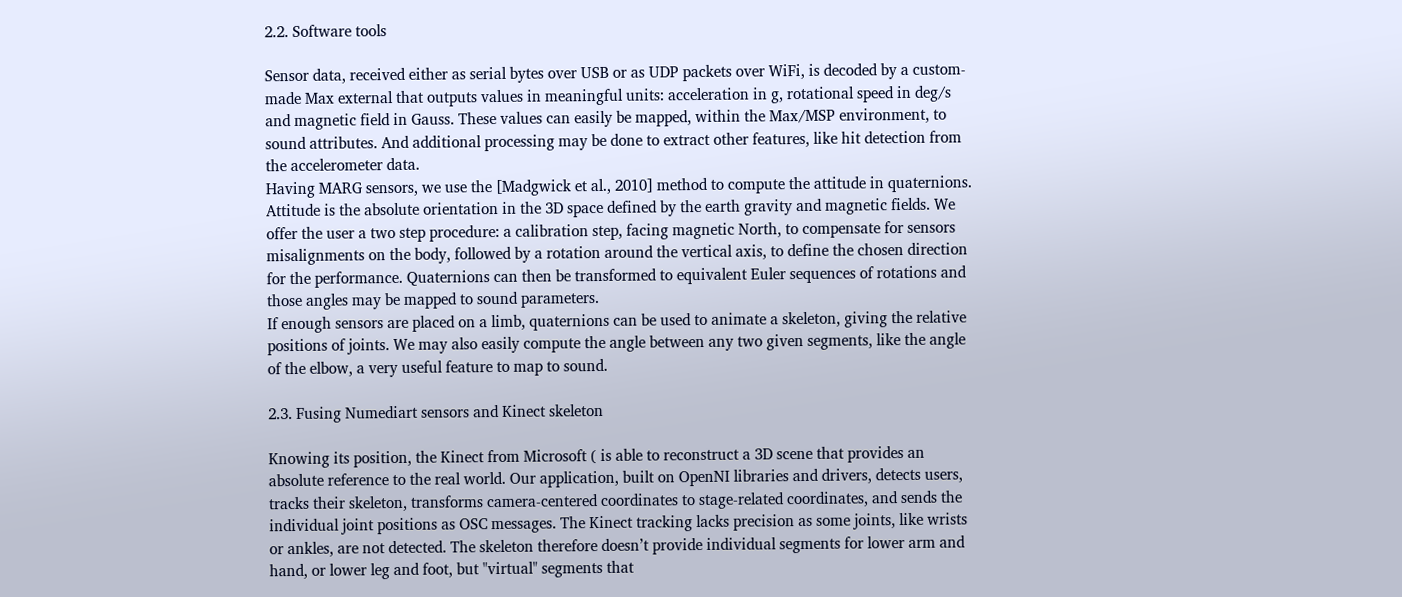2.2. Software tools

Sensor data, received either as serial bytes over USB or as UDP packets over WiFi, is decoded by a custom-made Max external that outputs values in meaningful units: acceleration in g, rotational speed in deg/s and magnetic field in Gauss. These values can easily be mapped, within the Max/MSP environment, to sound attributes. And additional processing may be done to extract other features, like hit detection from the accelerometer data.
Having MARG sensors, we use the [Madgwick et al., 2010] method to compute the attitude in quaternions. Attitude is the absolute orientation in the 3D space defined by the earth gravity and magnetic fields. We offer the user a two step procedure: a calibration step, facing magnetic North, to compensate for sensors misalignments on the body, followed by a rotation around the vertical axis, to define the chosen direction for the performance. Quaternions can then be transformed to equivalent Euler sequences of rotations and those angles may be mapped to sound parameters.
If enough sensors are placed on a limb, quaternions can be used to animate a skeleton, giving the relative positions of joints. We may also easily compute the angle between any two given segments, like the angle of the elbow, a very useful feature to map to sound.

2.3. Fusing Numediart sensors and Kinect skeleton

Knowing its position, the Kinect from Microsoft ( is able to reconstruct a 3D scene that provides an absolute reference to the real world. Our application, built on OpenNI libraries and drivers, detects users, tracks their skeleton, transforms camera-centered coordinates to stage-related coordinates, and sends the individual joint positions as OSC messages. The Kinect tracking lacks precision as some joints, like wrists or ankles, are not detected. The skeleton therefore doesn’t provide individual segments for lower arm and hand, or lower leg and foot, but "virtual" segments that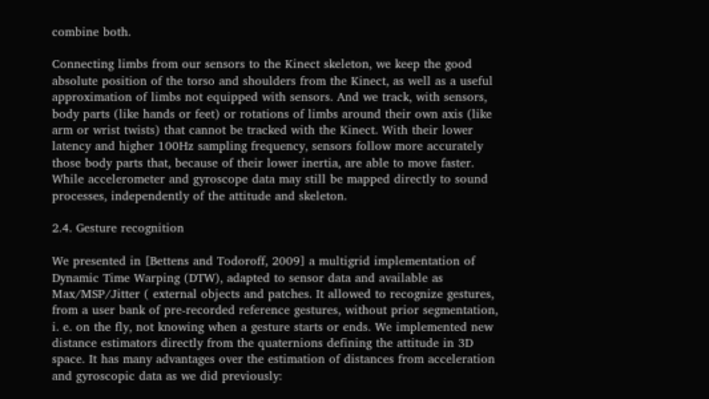combine both.

Connecting limbs from our sensors to the Kinect skeleton, we keep the good absolute position of the torso and shoulders from the Kinect, as well as a useful approximation of limbs not equipped with sensors. And we track, with sensors, body parts (like hands or feet) or rotations of limbs around their own axis (like arm or wrist twists) that cannot be tracked with the Kinect. With their lower latency and higher 100Hz sampling frequency, sensors follow more accurately those body parts that, because of their lower inertia, are able to move faster. While accelerometer and gyroscope data may still be mapped directly to sound processes, independently of the attitude and skeleton.

2.4. Gesture recognition

We presented in [Bettens and Todoroff, 2009] a multigrid implementation of Dynamic Time Warping (DTW), adapted to sensor data and available as Max/MSP/Jitter ( external objects and patches. It allowed to recognize gestures, from a user bank of pre-recorded reference gestures, without prior segmentation, i. e. on the fly, not knowing when a gesture starts or ends. We implemented new distance estimators directly from the quaternions defining the attitude in 3D space. It has many advantages over the estimation of distances from acceleration and gyroscopic data as we did previously: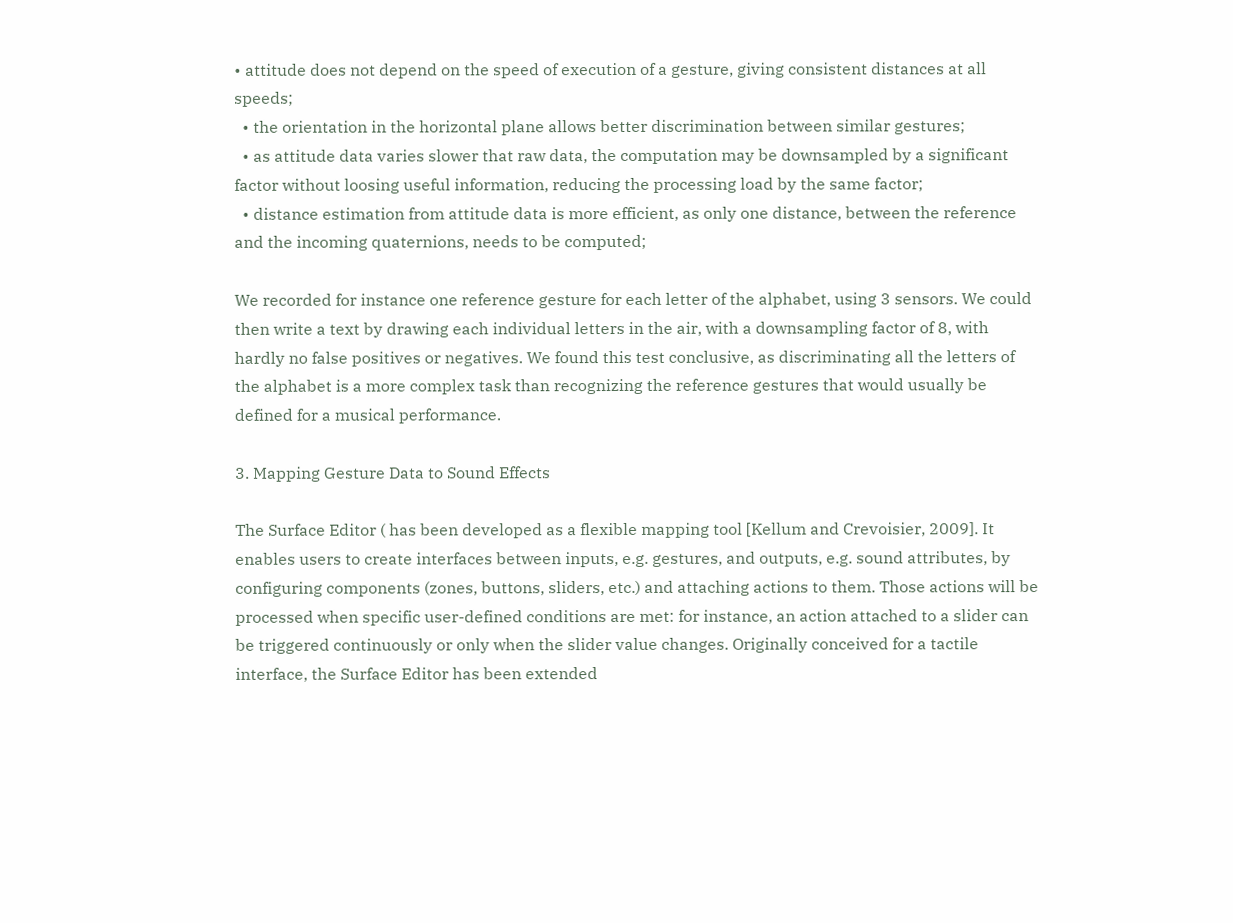• attitude does not depend on the speed of execution of a gesture, giving consistent distances at all speeds;
  • the orientation in the horizontal plane allows better discrimination between similar gestures;
  • as attitude data varies slower that raw data, the computation may be downsampled by a significant factor without loosing useful information, reducing the processing load by the same factor;
  • distance estimation from attitude data is more efficient, as only one distance, between the reference and the incoming quaternions, needs to be computed;

We recorded for instance one reference gesture for each letter of the alphabet, using 3 sensors. We could then write a text by drawing each individual letters in the air, with a downsampling factor of 8, with hardly no false positives or negatives. We found this test conclusive, as discriminating all the letters of the alphabet is a more complex task than recognizing the reference gestures that would usually be defined for a musical performance.

3. Mapping Gesture Data to Sound Effects

The Surface Editor ( has been developed as a flexible mapping tool [Kellum and Crevoisier, 2009]. It enables users to create interfaces between inputs, e.g. gestures, and outputs, e.g. sound attributes, by configuring components (zones, buttons, sliders, etc.) and attaching actions to them. Those actions will be processed when specific user-defined conditions are met: for instance, an action attached to a slider can be triggered continuously or only when the slider value changes. Originally conceived for a tactile interface, the Surface Editor has been extended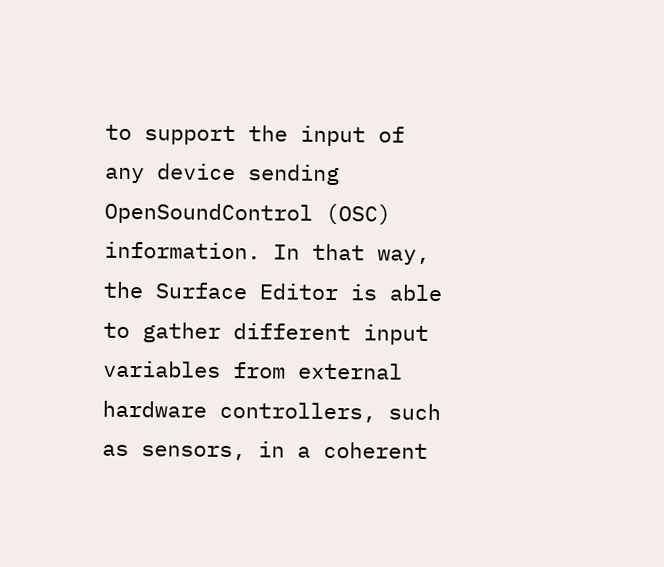to support the input of any device sending OpenSoundControl (OSC) information. In that way, the Surface Editor is able to gather different input variables from external hardware controllers, such as sensors, in a coherent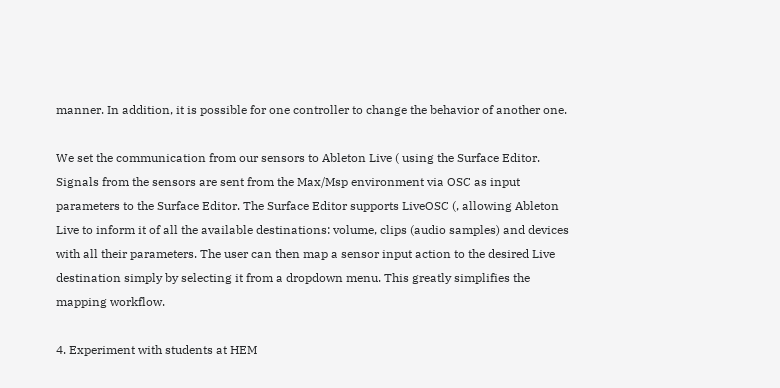manner. In addition, it is possible for one controller to change the behavior of another one.

We set the communication from our sensors to Ableton Live ( using the Surface Editor. Signals from the sensors are sent from the Max/Msp environment via OSC as input parameters to the Surface Editor. The Surface Editor supports LiveOSC (, allowing Ableton Live to inform it of all the available destinations: volume, clips (audio samples) and devices with all their parameters. The user can then map a sensor input action to the desired Live destination simply by selecting it from a dropdown menu. This greatly simplifies the mapping workflow.

4. Experiment with students at HEM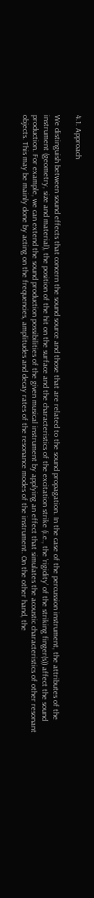4.1. Approach

We distinguish between sound effects that concern the sound source and those that are related to the sound propagation. In the case of the percussion instrument, the attributes of the instrument (geometry, size and material), the position of the hit on the surface and the characteristics of the excitation strike (i.e., the ’rigidity’ of the striking finger(s)) affect the sound production. For example, we can extend the sound production possibilities of the given musical instrument by applying an effect that simulates the acoustic characteristics of other resonant objects. This may be mainly done by acting on the frequencies, amplitudes and decay rates of the resonance modes of the instrument. On the other hand, the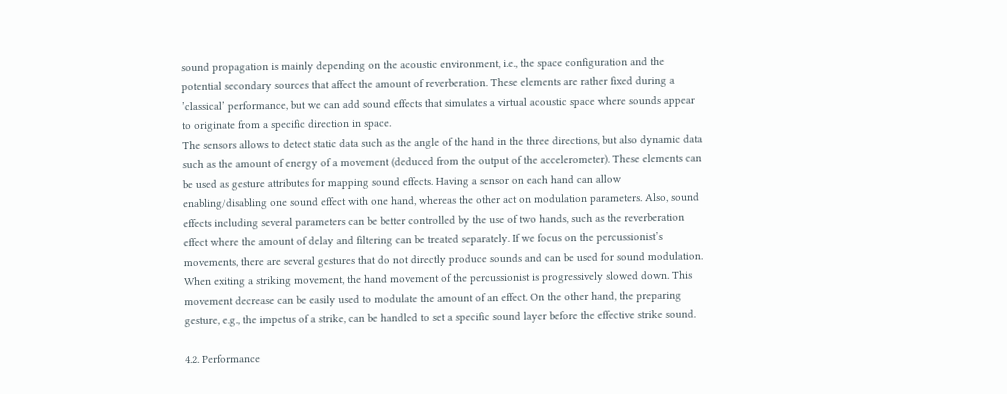sound propagation is mainly depending on the acoustic environment, i.e., the space configuration and the potential secondary sources that affect the amount of reverberation. These elements are rather fixed during a ’classical’ performance, but we can add sound effects that simulates a virtual acoustic space where sounds appear to originate from a specific direction in space.
The sensors allows to detect static data such as the angle of the hand in the three directions, but also dynamic data such as the amount of energy of a movement (deduced from the output of the accelerometer). These elements can be used as gesture attributes for mapping sound effects. Having a sensor on each hand can allow enabling/disabling one sound effect with one hand, whereas the other act on modulation parameters. Also, sound effects including several parameters can be better controlled by the use of two hands, such as the reverberation effect where the amount of delay and filtering can be treated separately. If we focus on the percussionist’s movements, there are several gestures that do not directly produce sounds and can be used for sound modulation. When exiting a striking movement, the hand movement of the percussionist is progressively slowed down. This movement decrease can be easily used to modulate the amount of an effect. On the other hand, the preparing gesture, e.g., the impetus of a strike, can be handled to set a specific sound layer before the effective strike sound.

4.2. Performance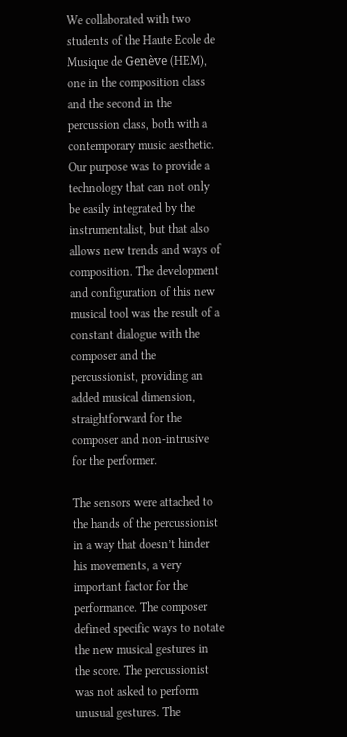We collaborated with two students of the Haute Ecole de Musique de Genève (HEM), one in the composition class and the second in the percussion class, both with a contemporary music aesthetic. Our purpose was to provide a technology that can not only be easily integrated by the instrumentalist, but that also allows new trends and ways of composition. The development and configuration of this new musical tool was the result of a constant dialogue with the composer and the percussionist, providing an added musical dimension, straightforward for the composer and non-intrusive for the performer.

The sensors were attached to the hands of the percussionist in a way that doesn’t hinder his movements, a very important factor for the performance. The composer defined specific ways to notate the new musical gestures in the score. The percussionist was not asked to perform unusual gestures. The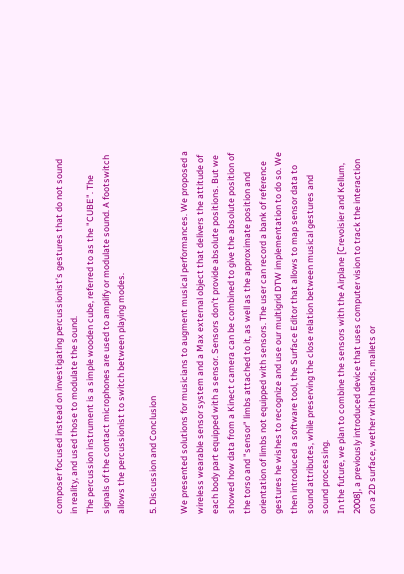composer focused instead on investigating percussionist’s gestures that do not sound in reality, and used those to modulate the sound.
The percussion instrument is a simple wooden cube, referred to as the "CUBE". The signals of the contact microphones are used to amplify or modulate sound. A footswitch allows the percussionist to switch between playing modes.

5. Discussion and Conclusion

We presented solutions for musicians to augment musical performances. We proposed a wireless wearable sensor system and a Max external object that delivers the attitude of each body part equipped with a sensor. Sensors don’t provide absolute positions. But we showed how data from a Kinect camera can be combined to give the absolute position of the torso and "sensor" limbs attached to it, as well as the approximate position and orientation of limbs not equipped with sensors. The user can record a bank of reference gestures he wishes to recognize and use our multigrid DTW implementation to do so. We then introduced a software tool, the Surface Editor that allows to map sensor data to sound attributes, while preserving the close relation between musical gestures and sound processing.
In the future, we plan to combine the sensors with the Airplane [Crevoisier and Kellum, 2008], a previously introduced device that uses computer vision to track the interaction on a 2D surface, wether with hands, mallets or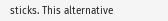sticks. This alternative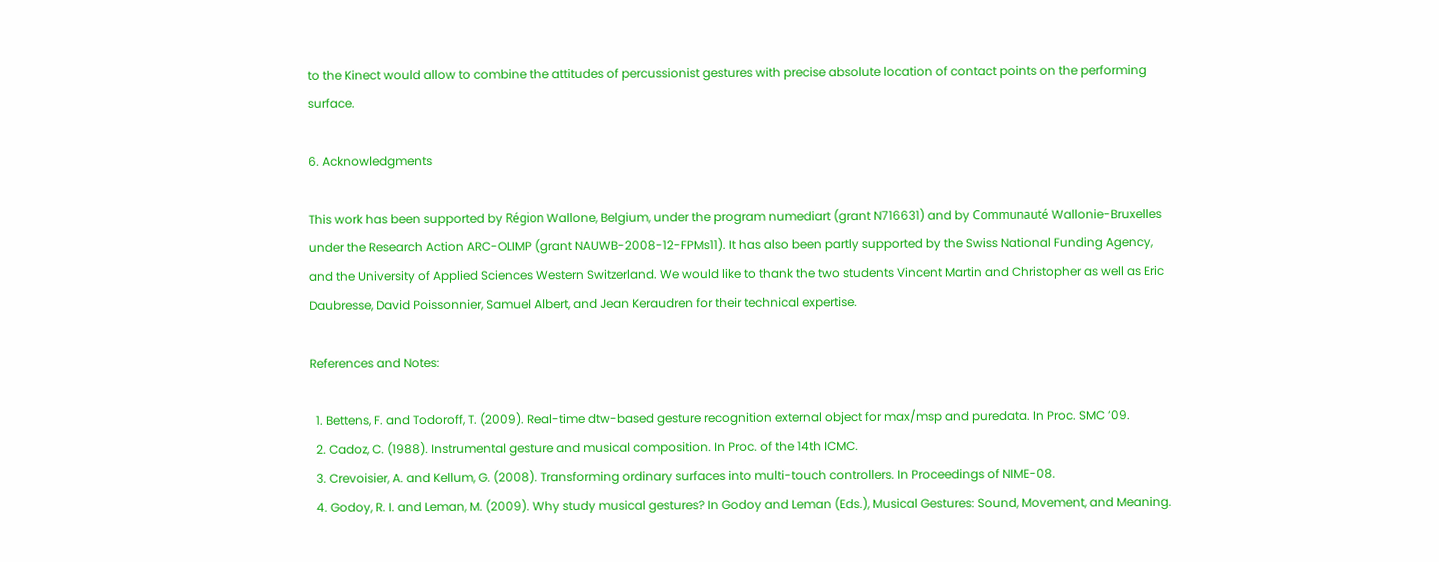to the Kinect would allow to combine the attitudes of percussionist gestures with precise absolute location of contact points on the performing surface.

6. Acknowledgments

This work has been supported by Région Wallone, Belgium, under the program numediart (grant N716631) and by Communauté Wallonie-Bruxelles under the Research Action ARC-OLIMP (grant NAUWB-2008-12-FPMs11). It has also been partly supported by the Swiss National Funding Agency, and the University of Applied Sciences Western Switzerland. We would like to thank the two students Vincent Martin and Christopher as well as Eric Daubresse, David Poissonnier, Samuel Albert, and Jean Keraudren for their technical expertise.

References and Notes:

  1. Bettens, F. and Todoroff, T. (2009). Real-time dtw-based gesture recognition external object for max/msp and puredata. In Proc. SMC ’09.
  2. Cadoz, C. (1988). Instrumental gesture and musical composition. In Proc. of the 14th ICMC.
  3. Crevoisier, A. and Kellum, G. (2008). Transforming ordinary surfaces into multi-touch controllers. In Proceedings of NIME-08.
  4. Godoy, R. I. and Leman, M. (2009). Why study musical gestures? In Godoy and Leman (Eds.), Musical Gestures: Sound, Movement, and Meaning.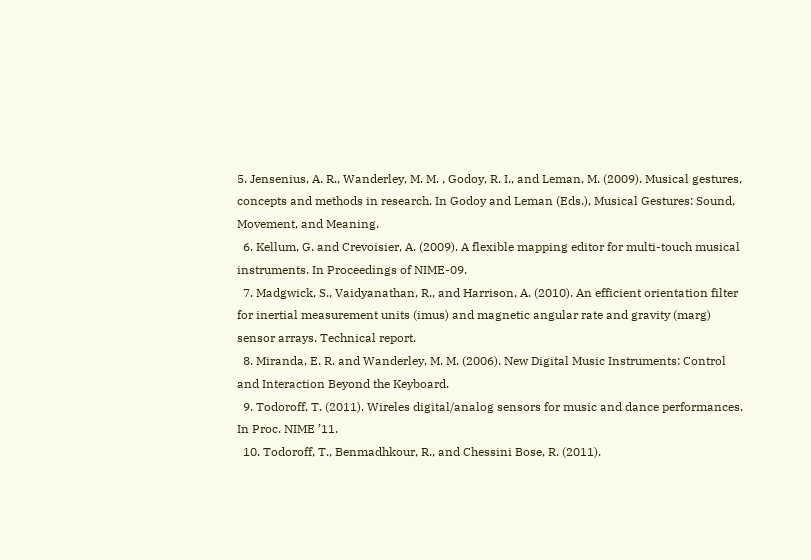5. Jensenius, A. R., Wanderley, M. M. , Godoy, R. I., and Leman, M. (2009). Musical gestures, concepts and methods in research. In Godoy and Leman (Eds.), Musical Gestures: Sound, Movement, and Meaning.
  6. Kellum, G. and Crevoisier, A. (2009). A flexible mapping editor for multi-touch musical instruments. In Proceedings of NIME-09.
  7. Madgwick, S., Vaidyanathan, R., and Harrison, A. (2010). An efficient orientation filter for inertial measurement units (imus) and magnetic angular rate and gravity (marg) sensor arrays. Technical report.
  8. Miranda, E. R. and Wanderley, M. M. (2006). New Digital Music Instruments: Control and Interaction Beyond the Keyboard.
  9. Todoroff, T. (2011). Wireles digital/analog sensors for music and dance performances. In Proc. NIME ’11.
  10. Todoroff, T., Benmadhkour, R., and Chessini Bose, R. (2011).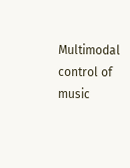Multimodal control of music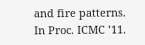and fire patterns. In Proc. ICMC ’11.